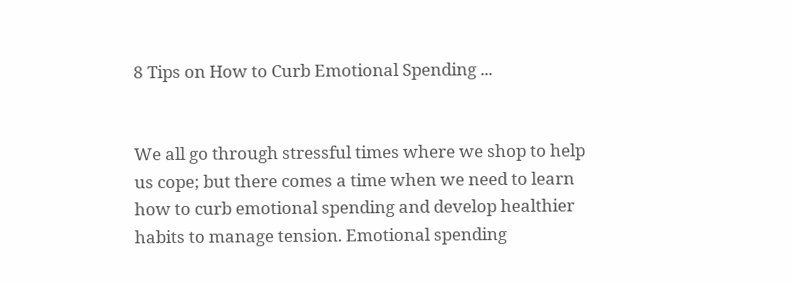8 Tips on How to Curb Emotional Spending ...


We all go through stressful times where we shop to help us cope; but there comes a time when we need to learn how to curb emotional spending and develop healthier habits to manage tension. Emotional spending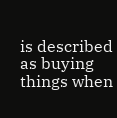is described as buying things when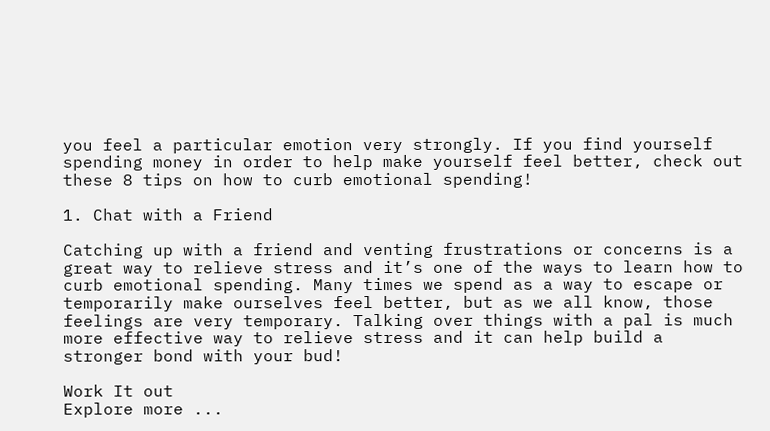you feel a particular emotion very strongly. If you find yourself spending money in order to help make yourself feel better, check out these 8 tips on how to curb emotional spending!

1. Chat with a Friend

Catching up with a friend and venting frustrations or concerns is a great way to relieve stress and it’s one of the ways to learn how to curb emotional spending. Many times we spend as a way to escape or temporarily make ourselves feel better, but as we all know, those feelings are very temporary. Talking over things with a pal is much more effective way to relieve stress and it can help build a stronger bond with your bud!

Work It out
Explore more ...